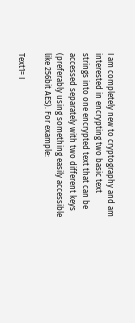I am completely new to cryptography and am interested in encrypting two basic text strings into one encrypted text that can be accessed separately with two different keys (preferably using something easily accessible like 256bit AES). For example:

Text1= I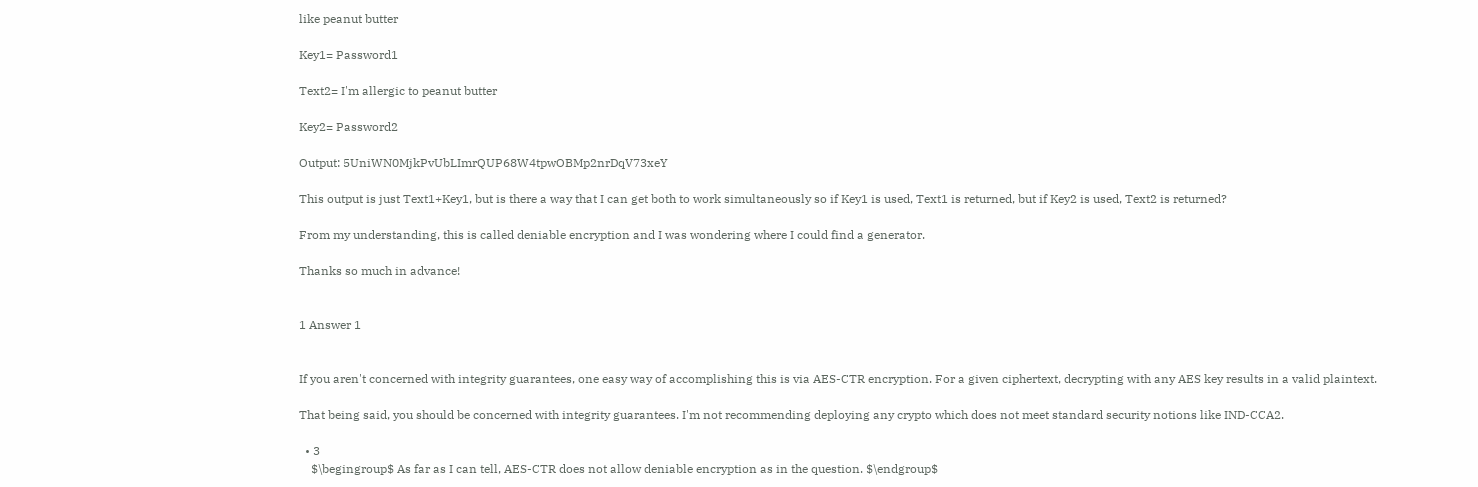like peanut butter

Key1= Password1

Text2= I'm allergic to peanut butter

Key2= Password2

Output: 5UniWN0MjkPvUbLImrQUP68W4tpwOBMp2nrDqV73xeY

This output is just Text1+Key1, but is there a way that I can get both to work simultaneously so if Key1 is used, Text1 is returned, but if Key2 is used, Text2 is returned?

From my understanding, this is called deniable encryption and I was wondering where I could find a generator.

Thanks so much in advance!


1 Answer 1


If you aren't concerned with integrity guarantees, one easy way of accomplishing this is via AES-CTR encryption. For a given ciphertext, decrypting with any AES key results in a valid plaintext.

That being said, you should be concerned with integrity guarantees. I'm not recommending deploying any crypto which does not meet standard security notions like IND-CCA2.

  • 3
    $\begingroup$ As far as I can tell, AES-CTR does not allow deniable encryption as in the question. $\endgroup$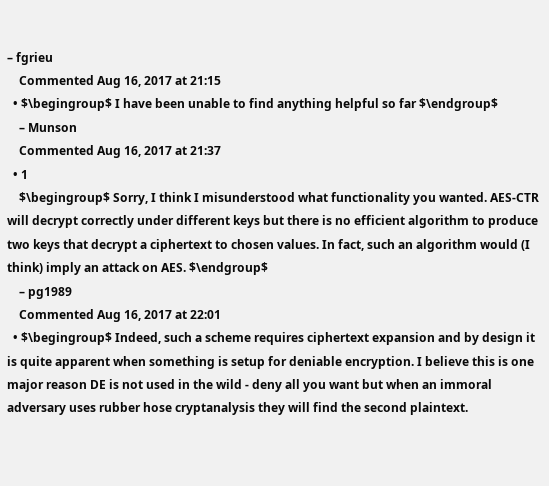– fgrieu
    Commented Aug 16, 2017 at 21:15
  • $\begingroup$ I have been unable to find anything helpful so far $\endgroup$
    – Munson
    Commented Aug 16, 2017 at 21:37
  • 1
    $\begingroup$ Sorry, I think I misunderstood what functionality you wanted. AES-CTR will decrypt correctly under different keys but there is no efficient algorithm to produce two keys that decrypt a ciphertext to chosen values. In fact, such an algorithm would (I think) imply an attack on AES. $\endgroup$
    – pg1989
    Commented Aug 16, 2017 at 22:01
  • $\begingroup$ Indeed, such a scheme requires ciphertext expansion and by design it is quite apparent when something is setup for deniable encryption. I believe this is one major reason DE is not used in the wild - deny all you want but when an immoral adversary uses rubber hose cryptanalysis they will find the second plaintext.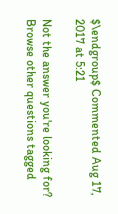$\endgroup$ Commented Aug 17, 2017 at 5:21

Not the answer you're looking for? Browse other questions tagged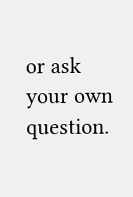or ask your own question.